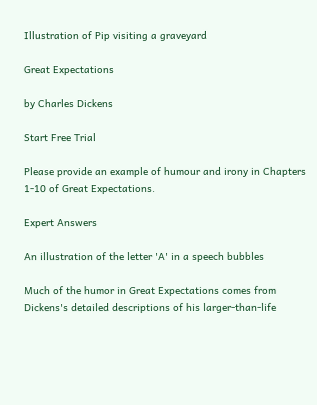Illustration of Pip visiting a graveyard

Great Expectations

by Charles Dickens

Start Free Trial

Please provide an example of humour and irony in Chapters 1-10 of Great Expectations.

Expert Answers

An illustration of the letter 'A' in a speech bubbles

Much of the humor in Great Expectations comes from Dickens's detailed descriptions of his larger-than-life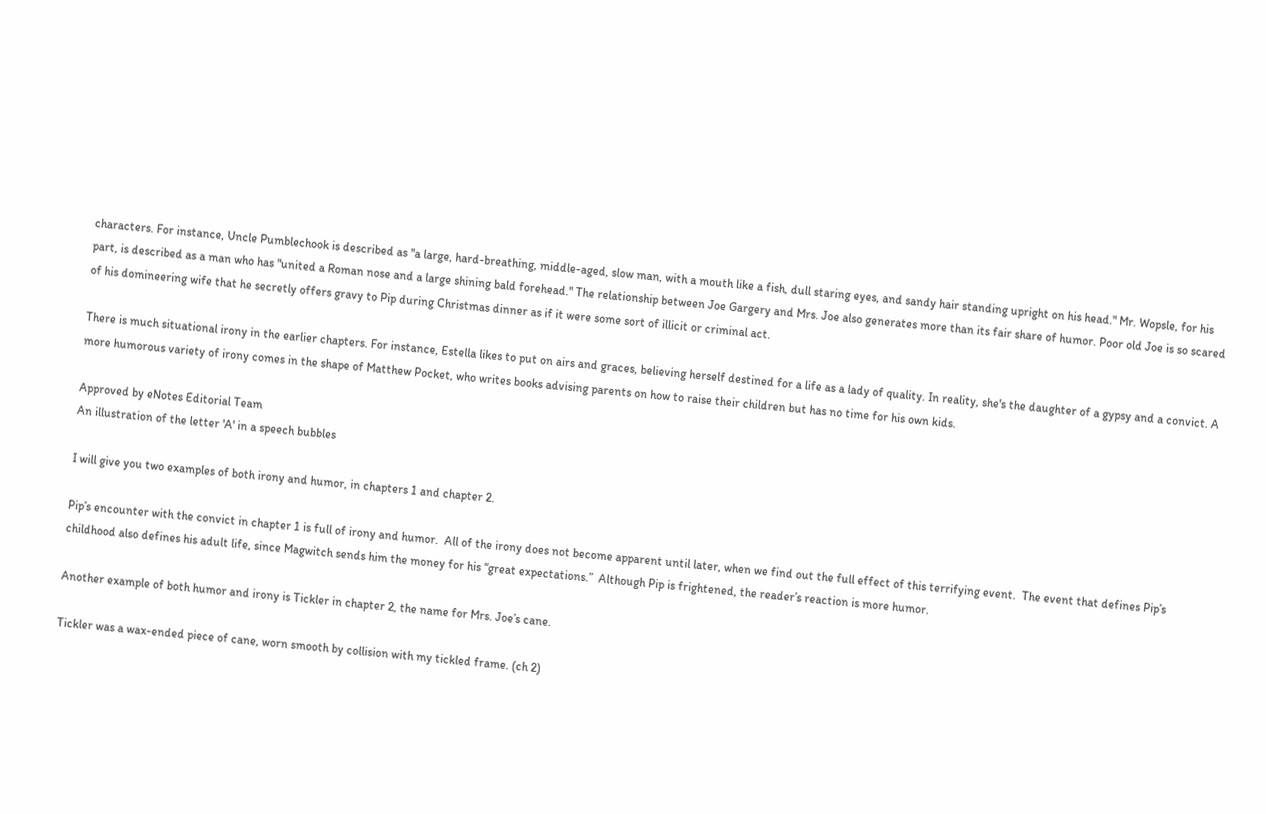characters. For instance, Uncle Pumblechook is described as "a large, hard-breathing, middle-aged, slow man, with a mouth like a fish, dull staring eyes, and sandy hair standing upright on his head." Mr. Wopsle, for his part, is described as a man who has "united a Roman nose and a large shining bald forehead." The relationship between Joe Gargery and Mrs. Joe also generates more than its fair share of humor. Poor old Joe is so scared of his domineering wife that he secretly offers gravy to Pip during Christmas dinner as if it were some sort of illicit or criminal act.

There is much situational irony in the earlier chapters. For instance, Estella likes to put on airs and graces, believing herself destined for a life as a lady of quality. In reality, she's the daughter of a gypsy and a convict. A more humorous variety of irony comes in the shape of Matthew Pocket, who writes books advising parents on how to raise their children but has no time for his own kids.

Approved by eNotes Editorial Team
An illustration of the letter 'A' in a speech bubbles

I will give you two examples of both irony and humor, in chapters 1 and chapter 2.

Pip’s encounter with the convict in chapter 1 is full of irony and humor.  All of the irony does not become apparent until later, when we find out the full effect of this terrifying event.  The event that defines Pip’s childhood also defines his adult life, since Magwitch sends him the money for his “great expectations.”  Although Pip is frightened, the reader’s reaction is more humor.

Another example of both humor and irony is Tickler in chapter 2, the name for Mrs. Joe’s cane.

Tickler was a wax-ended piece of cane, worn smooth by collision with my tickled frame. (ch 2)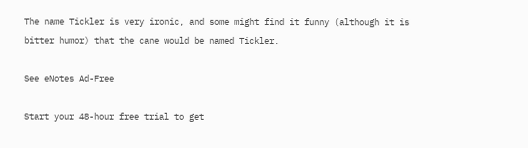The name Tickler is very ironic, and some might find it funny (although it is bitter humor) that the cane would be named Tickler.

See eNotes Ad-Free

Start your 48-hour free trial to get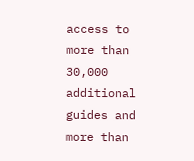access to more than 30,000 additional guides and more than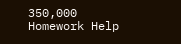350,000 Homework Help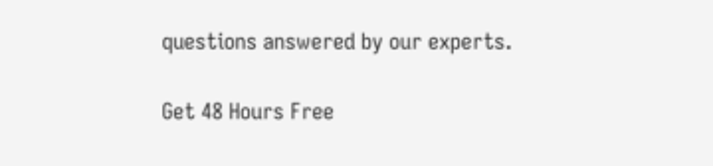questions answered by our experts.

Get 48 Hours Free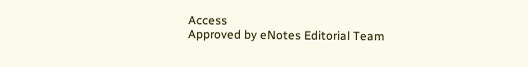Access
Approved by eNotes Editorial Team